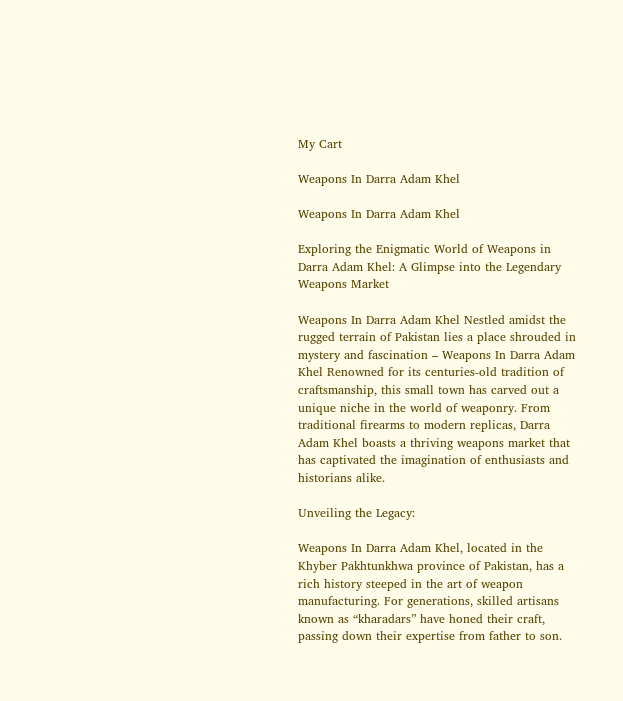My Cart

Weapons In Darra Adam Khel

Weapons In Darra Adam Khel

Exploring the Enigmatic World of Weapons in Darra Adam Khel: A Glimpse into the Legendary Weapons Market

Weapons In Darra Adam Khel Nestled amidst the rugged terrain of Pakistan lies a place shrouded in mystery and fascination – Weapons In Darra Adam Khel Renowned for its centuries-old tradition of craftsmanship, this small town has carved out a unique niche in the world of weaponry. From traditional firearms to modern replicas, Darra Adam Khel boasts a thriving weapons market that has captivated the imagination of enthusiasts and historians alike.

Unveiling the Legacy:

Weapons In Darra Adam Khel, located in the Khyber Pakhtunkhwa province of Pakistan, has a rich history steeped in the art of weapon manufacturing. For generations, skilled artisans known as “kharadars” have honed their craft, passing down their expertise from father to son.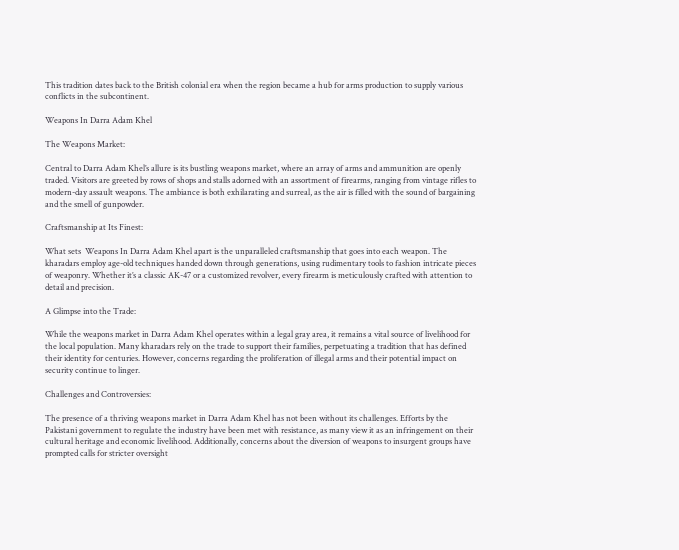This tradition dates back to the British colonial era when the region became a hub for arms production to supply various conflicts in the subcontinent.

Weapons In Darra Adam Khel

The Weapons Market:

Central to Darra Adam Khel’s allure is its bustling weapons market, where an array of arms and ammunition are openly traded. Visitors are greeted by rows of shops and stalls adorned with an assortment of firearms, ranging from vintage rifles to modern-day assault weapons. The ambiance is both exhilarating and surreal, as the air is filled with the sound of bargaining and the smell of gunpowder.

Craftsmanship at Its Finest:

What sets  Weapons In Darra Adam Khel apart is the unparalleled craftsmanship that goes into each weapon. The kharadars employ age-old techniques handed down through generations, using rudimentary tools to fashion intricate pieces of weaponry. Whether it’s a classic AK-47 or a customized revolver, every firearm is meticulously crafted with attention to detail and precision.

A Glimpse into the Trade:

While the weapons market in Darra Adam Khel operates within a legal gray area, it remains a vital source of livelihood for the local population. Many kharadars rely on the trade to support their families, perpetuating a tradition that has defined their identity for centuries. However, concerns regarding the proliferation of illegal arms and their potential impact on security continue to linger.

Challenges and Controversies:

The presence of a thriving weapons market in Darra Adam Khel has not been without its challenges. Efforts by the Pakistani government to regulate the industry have been met with resistance, as many view it as an infringement on their cultural heritage and economic livelihood. Additionally, concerns about the diversion of weapons to insurgent groups have prompted calls for stricter oversight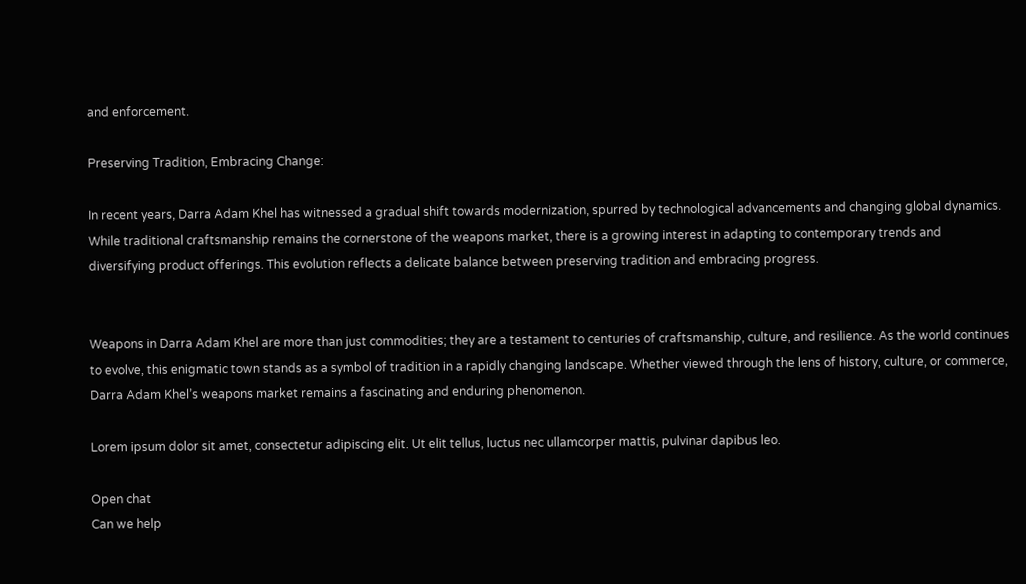and enforcement.

Preserving Tradition, Embracing Change:

In recent years, Darra Adam Khel has witnessed a gradual shift towards modernization, spurred by technological advancements and changing global dynamics. While traditional craftsmanship remains the cornerstone of the weapons market, there is a growing interest in adapting to contemporary trends and diversifying product offerings. This evolution reflects a delicate balance between preserving tradition and embracing progress.


Weapons in Darra Adam Khel are more than just commodities; they are a testament to centuries of craftsmanship, culture, and resilience. As the world continues to evolve, this enigmatic town stands as a symbol of tradition in a rapidly changing landscape. Whether viewed through the lens of history, culture, or commerce, Darra Adam Khel’s weapons market remains a fascinating and enduring phenomenon.

Lorem ipsum dolor sit amet, consectetur adipiscing elit. Ut elit tellus, luctus nec ullamcorper mattis, pulvinar dapibus leo.

Open chat
Can we help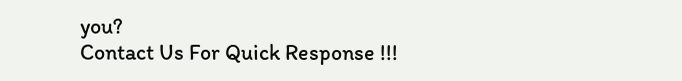you?
Contact Us For Quick Response !!!